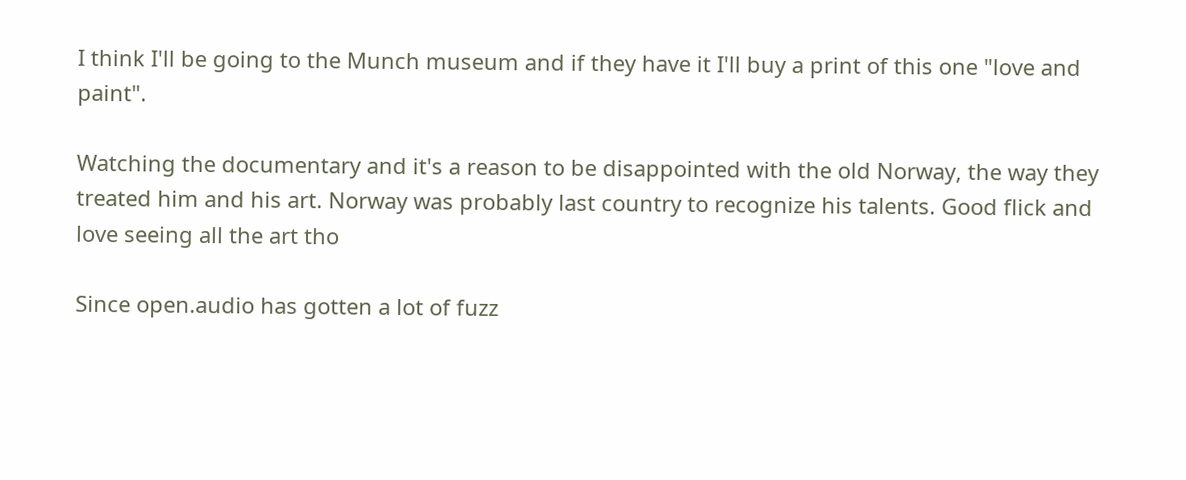I think I'll be going to the Munch museum and if they have it I'll buy a print of this one "love and paint".

Watching the documentary and it's a reason to be disappointed with the old Norway, the way they treated him and his art. Norway was probably last country to recognize his talents. Good flick and love seeing all the art tho

Since open.audio has gotten a lot of fuzz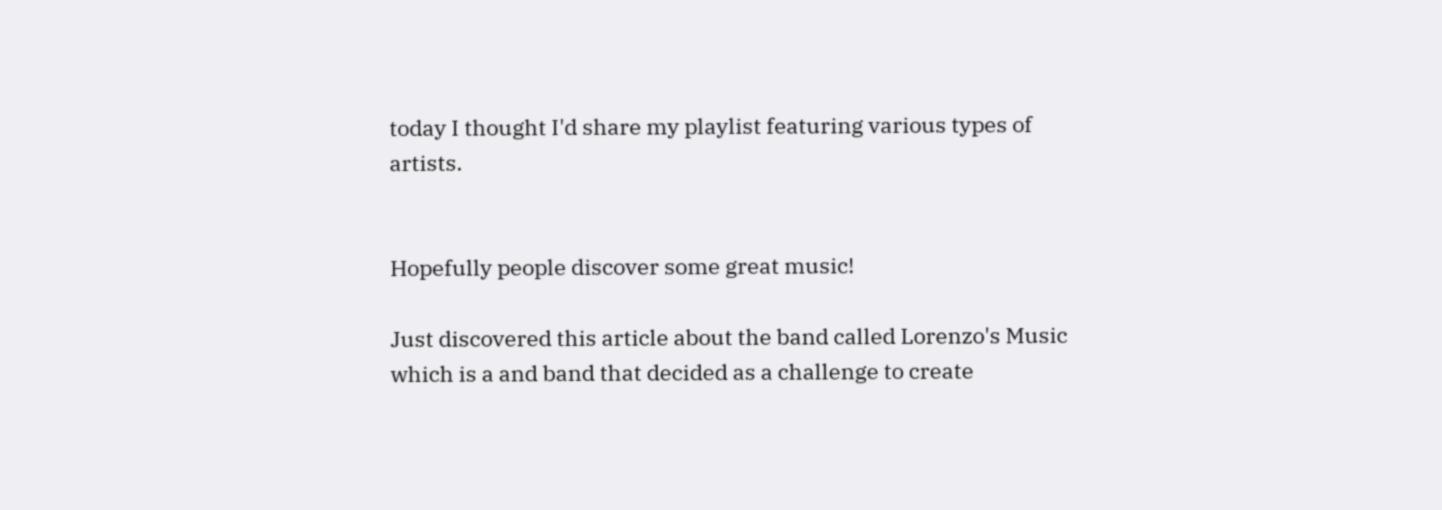today I thought I'd share my playlist featuring various types of artists.


Hopefully people discover some great music!

Just discovered this article about the band called Lorenzo's Music which is a and band that decided as a challenge to create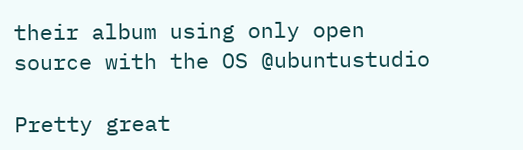their album using only open source with the OS @ubuntustudio

Pretty great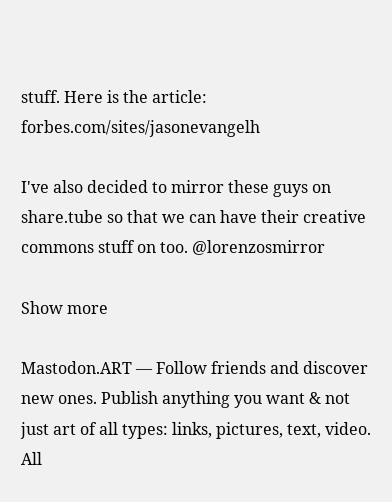stuff. Here is the article: forbes.com/sites/jasonevangelh

I've also decided to mirror these guys on share.tube so that we can have their creative commons stuff on too. @lorenzosmirror

Show more

Mastodon.ART — Follow friends and discover new ones. Publish anything you want & not just art of all types: links, pictures, text, video. All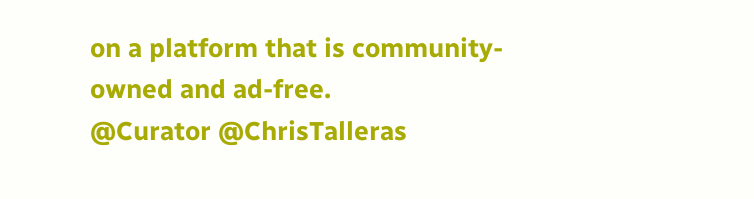on a platform that is community-owned and ad-free.
@Curator @ChrisTalleras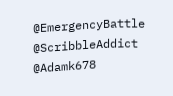@EmergencyBattle @ScribbleAddict @Adamk678